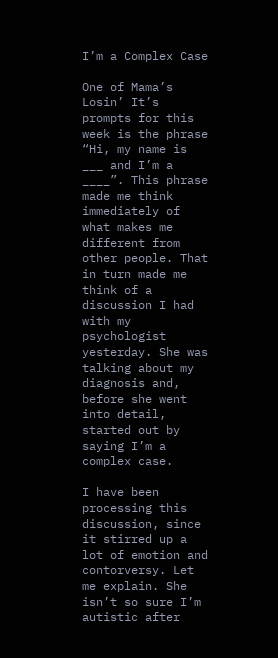I’m a Complex Case

One of Mama’s Losin’ It’s prompts for this week is the phrase “Hi, my name is ___ and I’m a ____”. This phrase made me think immediately of what makes me different from other people. That in turn made me think of a discussion I had with my psychologist yesterday. She was talking about my diagnosis and, before she went into detail, started out by saying I’m a complex case.

I have been processing this discussion, since it stirred up a lot of emotion and contorversy. Let me explain. She isn’t so sure I’m autistic after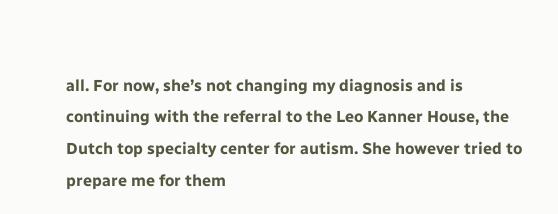all. For now, she’s not changing my diagnosis and is continuing with the referral to the Leo Kanner House, the Dutch top specialty center for autism. She however tried to prepare me for them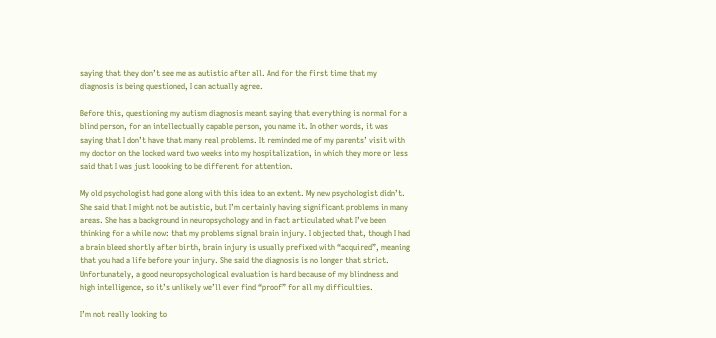saying that they don’t see me as autistic after all. And for the first time that my diagnosis is being questioned, I can actually agree.

Before this, questioning my autism diagnosis meant saying that everything is normal for a blind person, for an intellectually capable person, you name it. In other words, it was saying that I don’t have that many real problems. It reminded me of my parents’ visit with my doctor on the locked ward two weeks into my hospitalization, in which they more or less said that I was just loooking to be different for attention.

My old psychologist had gone along with this idea to an extent. My new psychologist didn’t. She said that I might not be autistic, but I’m certainly having significant problems in many areas. She has a background in neuropsychology and in fact articulated what I’ve been thinking for a while now: that my problems signal brain injury. I objected that, though I had a brain bleed shortly after birth, brain injury is usually prefixed with “acquired”, meaning that you had a life before your injury. She said the diagnosis is no longer that strict. Unfortunately, a good neuropsychological evaluation is hard because of my blindness and high intelligence, so it’s unlikely we’ll ever find “proof” for all my difficulties.

I’m not really looking to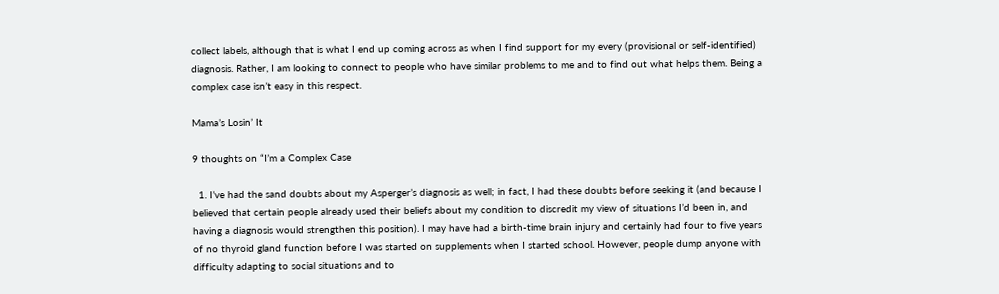collect labels, although that is what I end up coming across as when I find support for my every (provisional or self-identified) diagnosis. Rather, I am looking to connect to people who have similar problems to me and to find out what helps them. Being a complex case isn’t easy in this respect.

Mama’s Losin’ It

9 thoughts on “I’m a Complex Case

  1. I’ve had the sand doubts about my Asperger’s diagnosis as well; in fact, I had these doubts before seeking it (and because I believed that certain people already used their beliefs about my condition to discredit my view of situations I’d been in, and having a diagnosis would strengthen this position). I may have had a birth-time brain injury and certainly had four to five years of no thyroid gland function before I was started on supplements when I started school. However, people dump anyone with difficulty adapting to social situations and to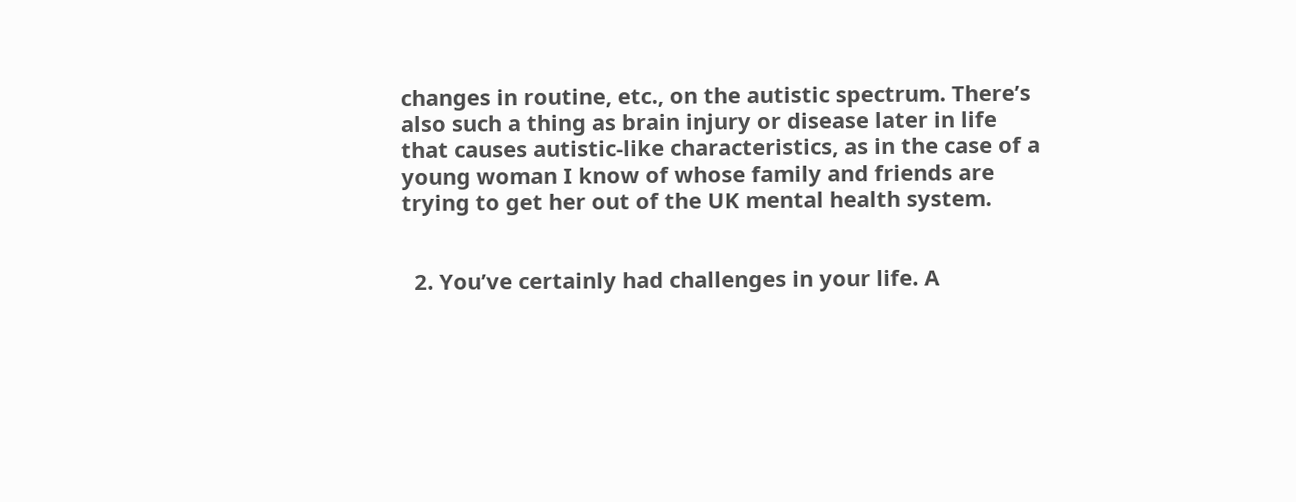changes in routine, etc., on the autistic spectrum. There’s also such a thing as brain injury or disease later in life that causes autistic-like characteristics, as in the case of a young woman I know of whose family and friends are trying to get her out of the UK mental health system.


  2. You’ve certainly had challenges in your life. A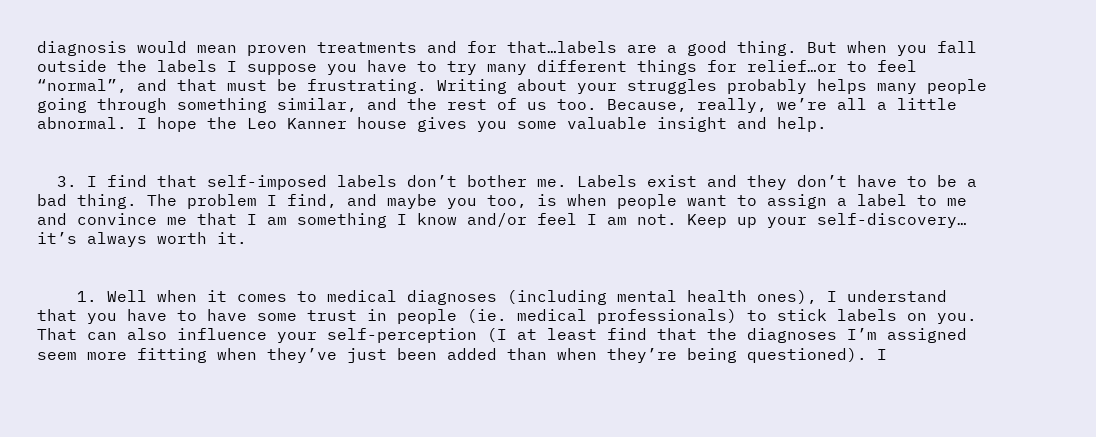diagnosis would mean proven treatments and for that…labels are a good thing. But when you fall outside the labels I suppose you have to try many different things for relief…or to feel “normal”, and that must be frustrating. Writing about your struggles probably helps many people going through something similar, and the rest of us too. Because, really, we’re all a little abnormal. I hope the Leo Kanner house gives you some valuable insight and help.


  3. I find that self-imposed labels don’t bother me. Labels exist and they don’t have to be a bad thing. The problem I find, and maybe you too, is when people want to assign a label to me and convince me that I am something I know and/or feel I am not. Keep up your self-discovery… it’s always worth it.


    1. Well when it comes to medical diagnoses (including mental health ones), I understand that you have to have some trust in people (ie. medical professionals) to stick labels on you. That can also influence your self-perception (I at least find that the diagnoses I’m assigned seem more fitting when they’ve just been added than when they’re being questioned). I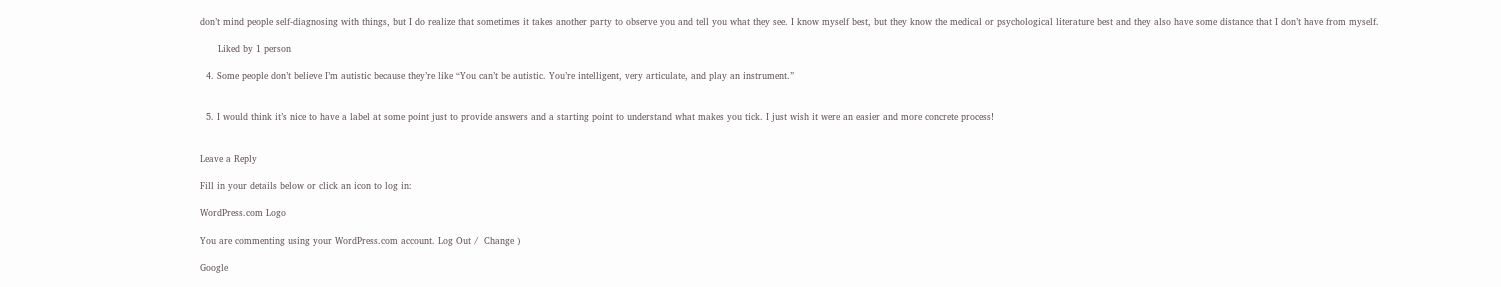don’t mind people self-diagnosing with things, but I do realize that sometimes it takes another party to observe you and tell you what they see. I know myself best, but they know the medical or psychological literature best and they also have some distance that I don’t have from myself.

      Liked by 1 person

  4. Some people don’t believe I’m autistic because they’re like “You can’t be autistic. You’re intelligent, very articulate, and play an instrument.”


  5. I would think it’s nice to have a label at some point just to provide answers and a starting point to understand what makes you tick. I just wish it were an easier and more concrete process!


Leave a Reply

Fill in your details below or click an icon to log in:

WordPress.com Logo

You are commenting using your WordPress.com account. Log Out /  Change )

Google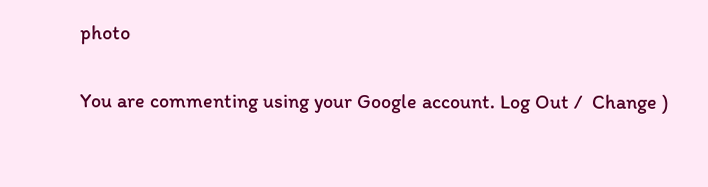photo

You are commenting using your Google account. Log Out /  Change )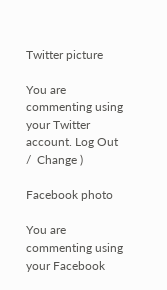Twitter picture

You are commenting using your Twitter account. Log Out /  Change )

Facebook photo

You are commenting using your Facebook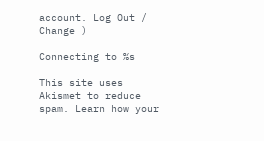account. Log Out /  Change )

Connecting to %s

This site uses Akismet to reduce spam. Learn how your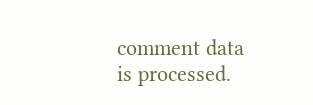comment data is processed.